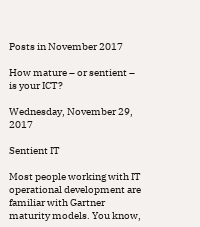Posts in November 2017

How mature – or sentient – is your ICT?

Wednesday, November 29, 2017

Sentient IT

Most people working with IT operational development are familiar with Gartner maturity models. You know,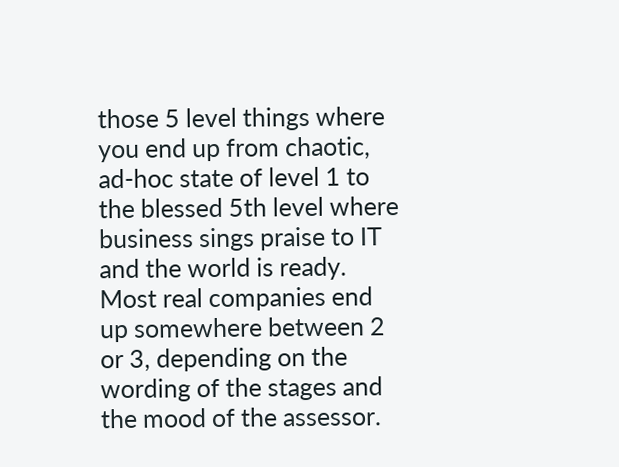those 5 level things where you end up from chaotic, ad-hoc state of level 1 to the blessed 5th level where business sings praise to IT and the world is ready. Most real companies end up somewhere between 2 or 3, depending on the wording of the stages and the mood of the assessor.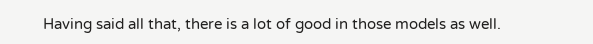Having said all that, there is a lot of good in those models as well.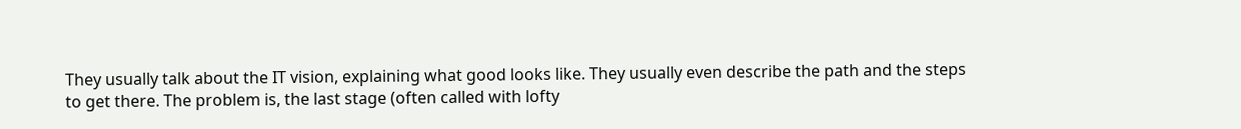They usually talk about the IT vision, explaining what good looks like. They usually even describe the path and the steps to get there. The problem is, the last stage (often called with lofty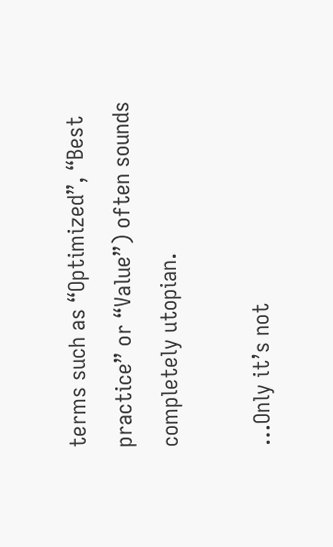terms such as “Optimized”, “Best practice” or “Value”) often sounds completely utopian.

…Only it’s not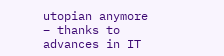utopian anymore – thanks to advances in IT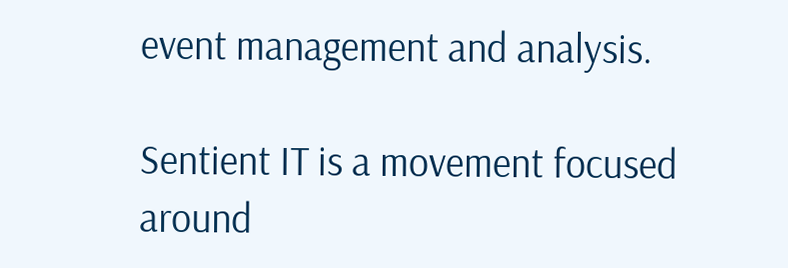event management and analysis.

Sentient IT is a movement focused around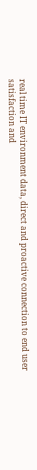real time IT environment data, direct and proactive connection to end user satisfaction and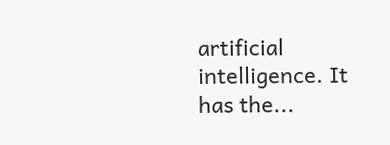artificial intelligence. It has the...